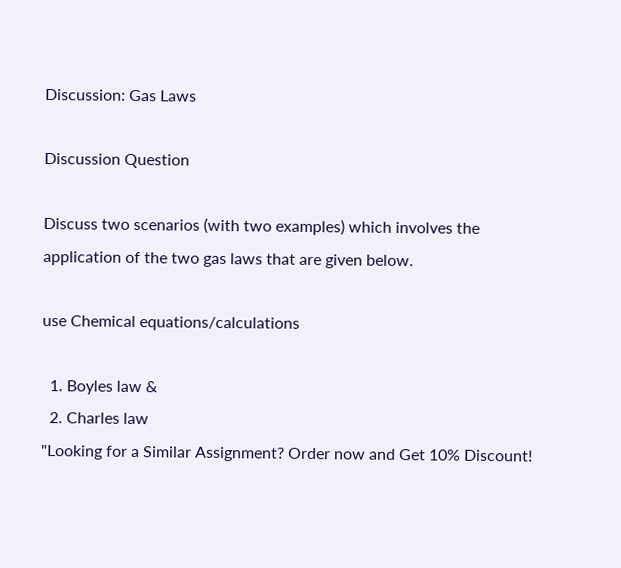Discussion: Gas Laws

Discussion Question

Discuss two scenarios (with two examples) which involves the application of the two gas laws that are given below.

use Chemical equations/calculations

  1. Boyles law &
  2. Charles law
"Looking for a Similar Assignment? Order now and Get 10% Discount!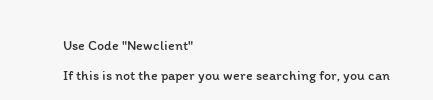Use Code "Newclient"

If this is not the paper you were searching for, you can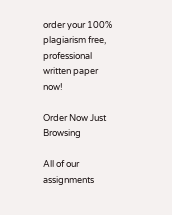order your 100% plagiarism free, professional written paper now!

Order Now Just Browsing

All of our assignments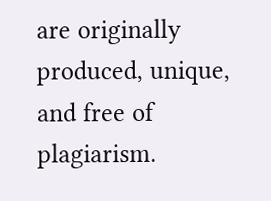are originally produced, unique, and free of plagiarism.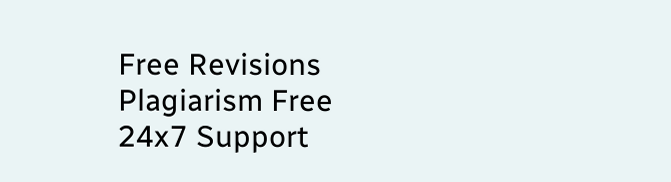Free Revisions Plagiarism Free 24x7 Support